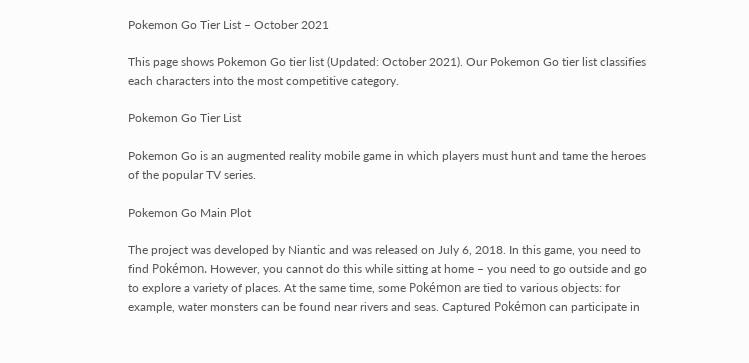Pokemon Go Tier List – October 2021

This page shows Pokemon Go tier list (Updated: October 2021). Our Pokemon Go tier list classifies each characters into the most competitive category.

Pokemon Go Tier List

Pokemon Go is an augmented reality mobile game in which players must hunt and tame the heroes of the popular TV series.

Pokemon Go Main Plot

The project was developed by Niantic and was released on July 6, 2018. In this game, you need to find Pokémon. However, you cannot do this while sitting at home – you need to go outside and go to explore a variety of places. At the same time, some Pokémon are tied to various objects: for example, water monsters can be found near rivers and seas. Captured Pokémon can participate in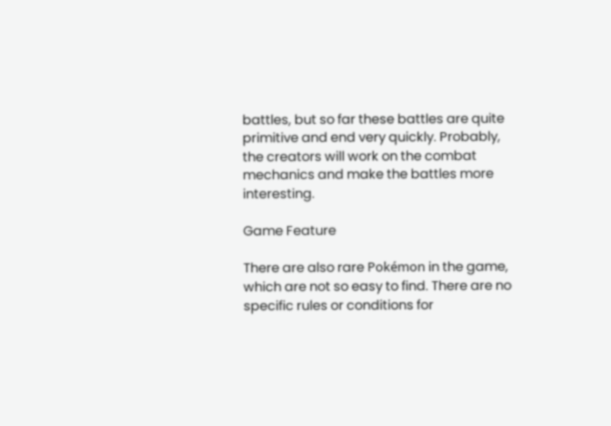battles, but so far these battles are quite primitive and end very quickly. Probably, the creators will work on the combat mechanics and make the battles more interesting.

Game Feature

There are also rare Pokémon in the game, which are not so easy to find. There are no specific rules or conditions for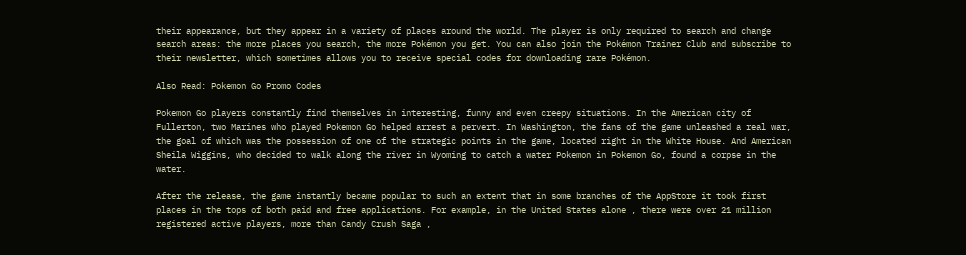their appearance, but they appear in a variety of places around the world. The player is only required to search and change search areas: the more places you search, the more Pokémon you get. You can also join the Pokémon Trainer Club and subscribe to their newsletter, which sometimes allows you to receive special codes for downloading rare Pokémon.

Also Read: Pokemon Go Promo Codes

Pokemon Go players constantly find themselves in interesting, funny and even creepy situations. In the American city of Fullerton, two Marines who played Pokemon Go helped arrest a pervert. In Washington, the fans of the game unleashed a real war, the goal of which was the possession of one of the strategic points in the game, located right in the White House. And American Sheila Wiggins, who decided to walk along the river in Wyoming to catch a water Pokemon in Pokemon Go, found a corpse in the water.

After the release, the game instantly became popular to such an extent that in some branches of the AppStore it took first places in the tops of both paid and free applications. For example, in the United States alone , there were over 21 million registered active players, more than Candy Crush Saga ,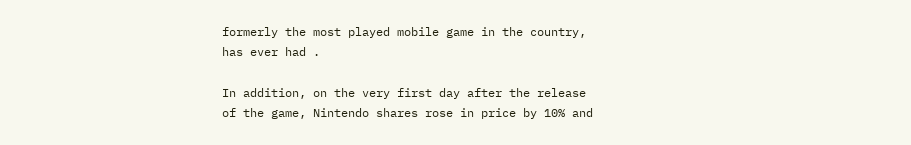formerly the most played mobile game in the country, has ever had .

In addition, on the very first day after the release of the game, Nintendo shares rose in price by 10% and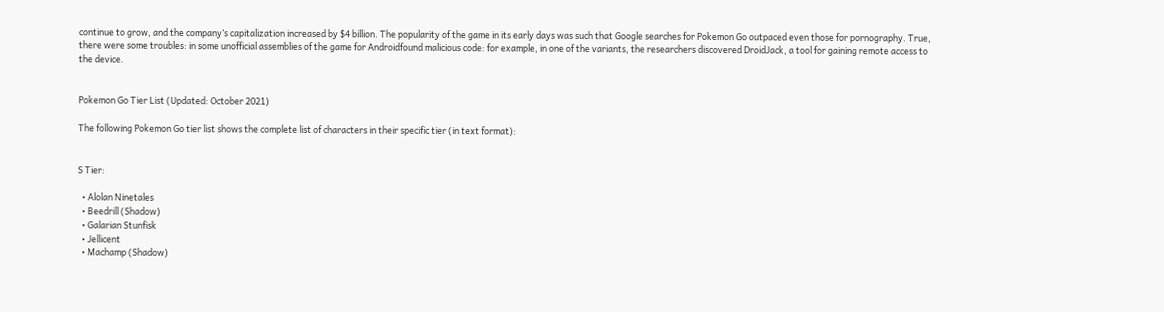continue to grow, and the company’s capitalization increased by $4 billion. The popularity of the game in its early days was such that Google searches for Pokemon Go outpaced even those for pornography. True, there were some troubles: in some unofficial assemblies of the game for Androidfound malicious code: for example, in one of the variants, the researchers discovered DroidJack, a tool for gaining remote access to the device.


Pokemon Go Tier List (Updated: October 2021)

The following Pokemon Go tier list shows the complete list of characters in their specific tier (in text format):


S Tier:

  • Alolan Ninetales
  • Beedrill (Shadow)
  • Galarian Stunfisk
  • Jellicent
  • Machamp (Shadow)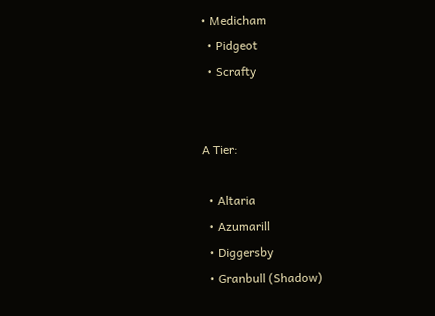• Medicham
  • Pidgeot
  • Scrafty


A Tier:

  • Altaria
  • Azumarill
  • Diggersby
  • Granbull (Shadow)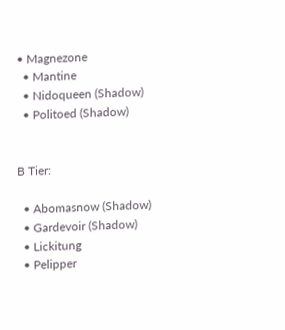• Magnezone
  • Mantine
  • Nidoqueen (Shadow)
  • Politoed (Shadow)


B Tier:

  • Abomasnow (Shadow)
  • Gardevoir (Shadow)
  • Lickitung
  • Pelipper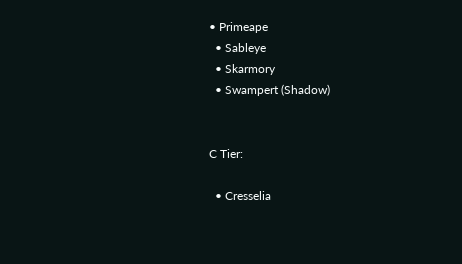• Primeape
  • Sableye
  • Skarmory
  • Swampert (Shadow)


C Tier:

  • Cresselia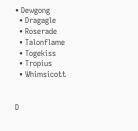• Dewgong
  • Dragagle
  • Roserade
  • Talonflame
  • Togekiss
  • Tropius
  • Whimsicott


D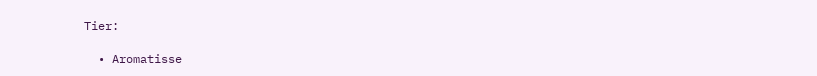Tier:

  • Aromatisse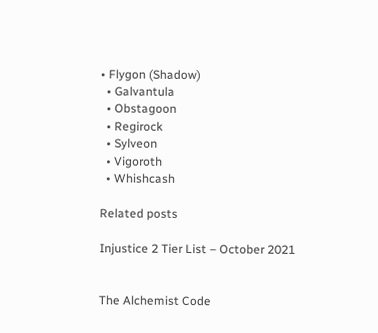• Flygon (Shadow)
  • Galvantula
  • Obstagoon
  • Regirock
  • Sylveon
  • Vigoroth
  • Whishcash

Related posts

Injustice 2 Tier List – October 2021


The Alchemist Code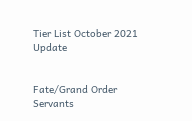Tier List October 2021 Update


Fate/Grand Order Servants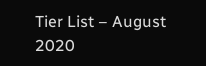Tier List – August 2020